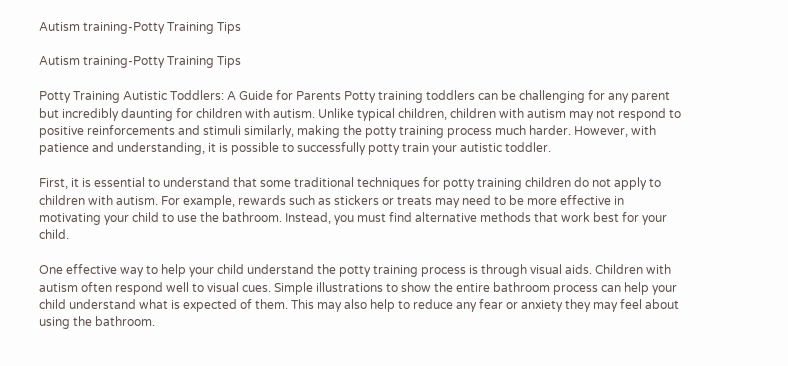Autism training-Potty Training Tips

Autism training-Potty Training Tips

Potty Training Autistic Toddlers: A Guide for Parents Potty training toddlers can be challenging for any parent but incredibly daunting for children with autism. Unlike typical children, children with autism may not respond to positive reinforcements and stimuli similarly, making the potty training process much harder. However, with patience and understanding, it is possible to successfully potty train your autistic toddler.

First, it is essential to understand that some traditional techniques for potty training children do not apply to children with autism. For example, rewards such as stickers or treats may need to be more effective in motivating your child to use the bathroom. Instead, you must find alternative methods that work best for your child.

One effective way to help your child understand the potty training process is through visual aids. Children with autism often respond well to visual cues. Simple illustrations to show the entire bathroom process can help your child understand what is expected of them. This may also help to reduce any fear or anxiety they may feel about using the bathroom.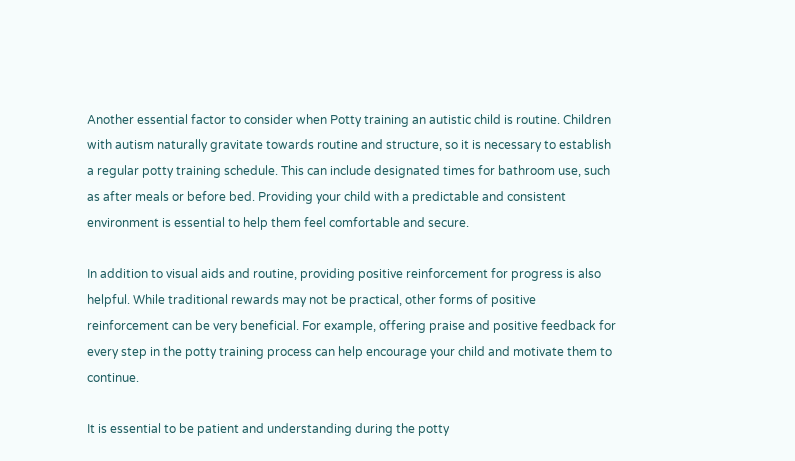Another essential factor to consider when Potty training an autistic child is routine. Children with autism naturally gravitate towards routine and structure, so it is necessary to establish a regular potty training schedule. This can include designated times for bathroom use, such as after meals or before bed. Providing your child with a predictable and consistent environment is essential to help them feel comfortable and secure.

In addition to visual aids and routine, providing positive reinforcement for progress is also helpful. While traditional rewards may not be practical, other forms of positive reinforcement can be very beneficial. For example, offering praise and positive feedback for every step in the potty training process can help encourage your child and motivate them to continue.

It is essential to be patient and understanding during the potty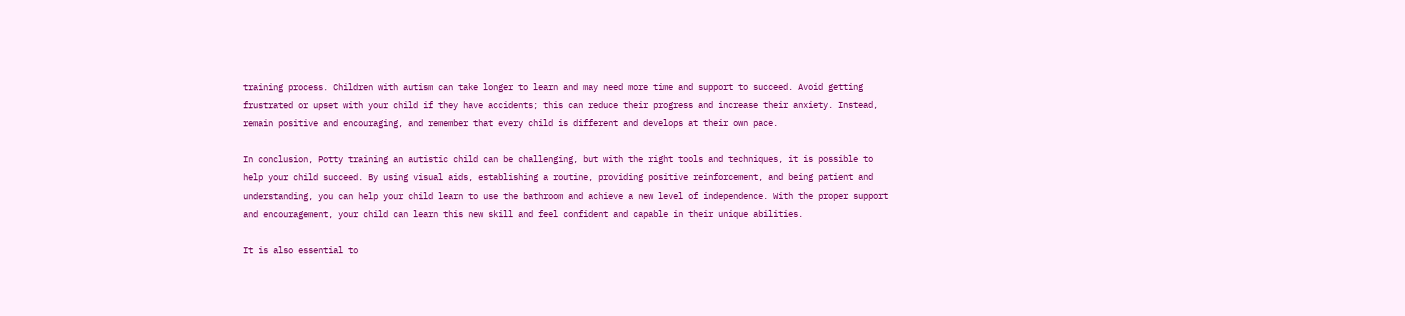training process. Children with autism can take longer to learn and may need more time and support to succeed. Avoid getting frustrated or upset with your child if they have accidents; this can reduce their progress and increase their anxiety. Instead, remain positive and encouraging, and remember that every child is different and develops at their own pace.

In conclusion, Potty training an autistic child can be challenging, but with the right tools and techniques, it is possible to help your child succeed. By using visual aids, establishing a routine, providing positive reinforcement, and being patient and understanding, you can help your child learn to use the bathroom and achieve a new level of independence. With the proper support and encouragement, your child can learn this new skill and feel confident and capable in their unique abilities.

It is also essential to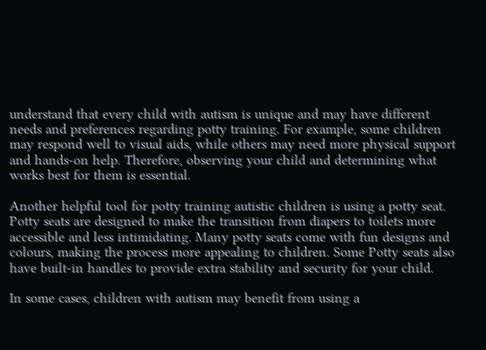understand that every child with autism is unique and may have different needs and preferences regarding potty training. For example, some children may respond well to visual aids, while others may need more physical support and hands-on help. Therefore, observing your child and determining what works best for them is essential.

Another helpful tool for potty training autistic children is using a potty seat. Potty seats are designed to make the transition from diapers to toilets more accessible and less intimidating. Many potty seats come with fun designs and colours, making the process more appealing to children. Some Potty seats also have built-in handles to provide extra stability and security for your child.

In some cases, children with autism may benefit from using a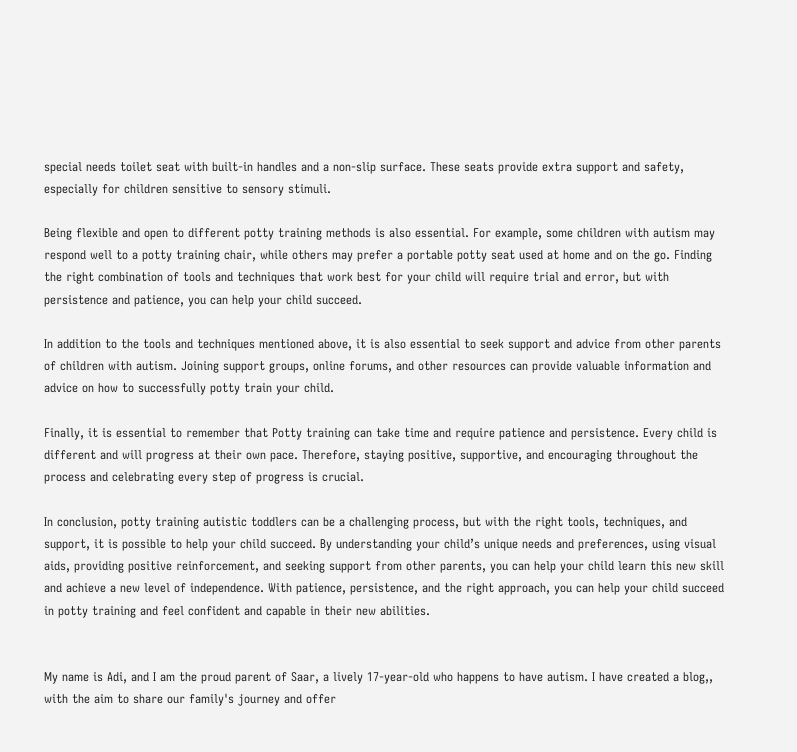special needs toilet seat with built-in handles and a non-slip surface. These seats provide extra support and safety, especially for children sensitive to sensory stimuli.

Being flexible and open to different potty training methods is also essential. For example, some children with autism may respond well to a potty training chair, while others may prefer a portable potty seat used at home and on the go. Finding the right combination of tools and techniques that work best for your child will require trial and error, but with persistence and patience, you can help your child succeed.

In addition to the tools and techniques mentioned above, it is also essential to seek support and advice from other parents of children with autism. Joining support groups, online forums, and other resources can provide valuable information and advice on how to successfully potty train your child.

Finally, it is essential to remember that Potty training can take time and require patience and persistence. Every child is different and will progress at their own pace. Therefore, staying positive, supportive, and encouraging throughout the process and celebrating every step of progress is crucial.

In conclusion, potty training autistic toddlers can be a challenging process, but with the right tools, techniques, and support, it is possible to help your child succeed. By understanding your child’s unique needs and preferences, using visual aids, providing positive reinforcement, and seeking support from other parents, you can help your child learn this new skill and achieve a new level of independence. With patience, persistence, and the right approach, you can help your child succeed in potty training and feel confident and capable in their new abilities.


My name is Adi, and I am the proud parent of Saar, a lively 17-year-old who happens to have autism. I have created a blog,, with the aim to share our family's journey and offer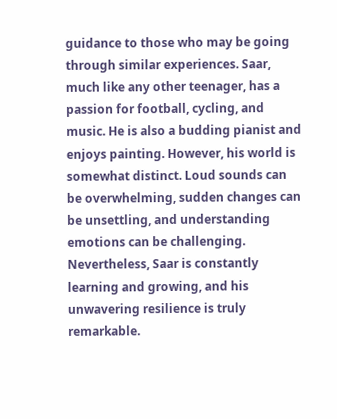guidance to those who may be going through similar experiences. Saar, much like any other teenager, has a passion for football, cycling, and music. He is also a budding pianist and enjoys painting. However, his world is somewhat distinct. Loud sounds can be overwhelming, sudden changes can be unsettling, and understanding emotions can be challenging. Nevertheless, Saar is constantly learning and growing, and his unwavering resilience is truly remarkable.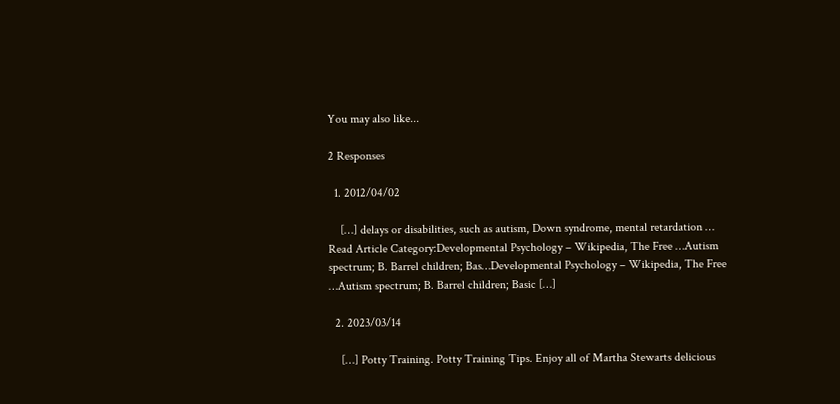You may also like...

2 Responses

  1. 2012/04/02

    […] delays or disabilities, such as autism, Down syndrome, mental retardation … Read Article Category:Developmental Psychology – Wikipedia, The Free …Autism spectrum; B. Barrel children; Bas…Developmental Psychology – Wikipedia, The Free …Autism spectrum; B. Barrel children; Basic […]

  2. 2023/03/14

    […] Potty Training. Potty Training Tips. Enjoy all of Martha Stewarts delicious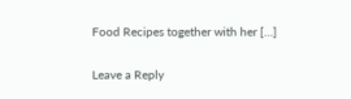Food Recipes together with her […]

Leave a Reply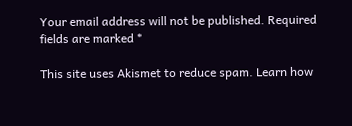Your email address will not be published. Required fields are marked *

This site uses Akismet to reduce spam. Learn how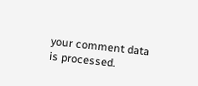your comment data is processed.